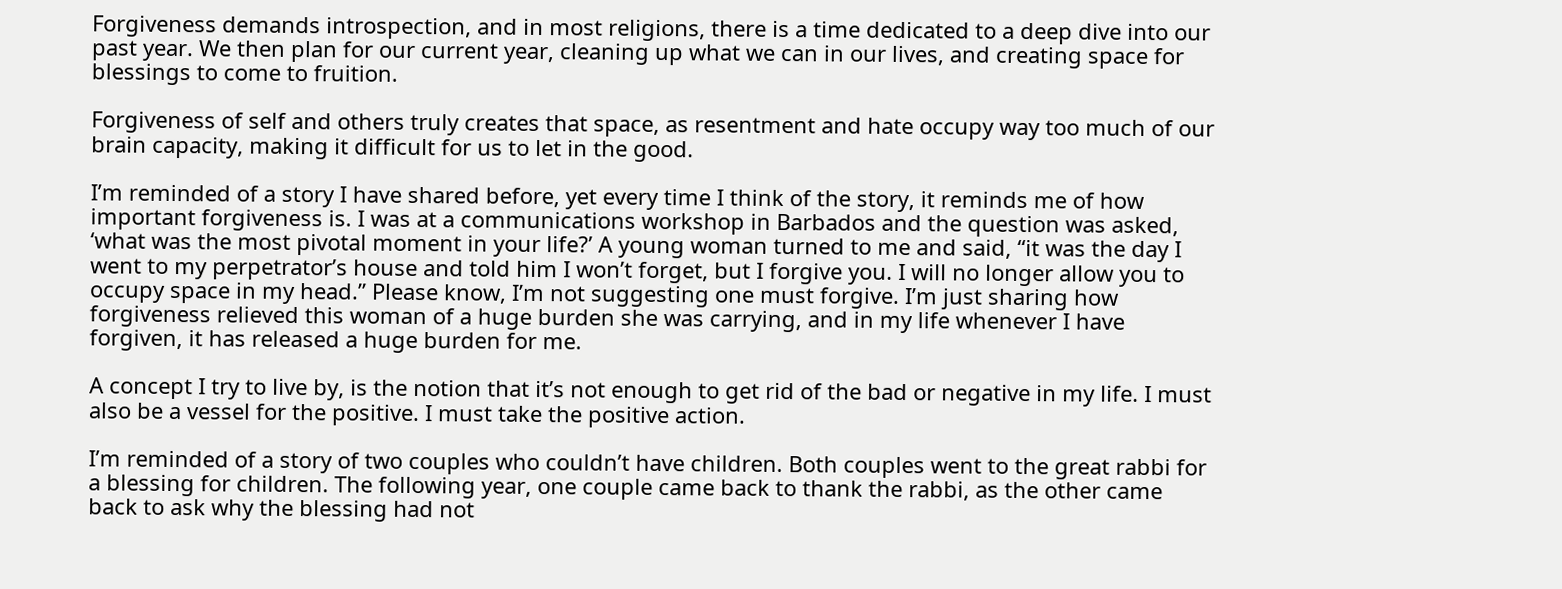Forgiveness demands introspection, and in most religions, there is a time dedicated to a deep dive into our past year. We then plan for our current year, cleaning up what we can in our lives, and creating space for blessings to come to fruition.

Forgiveness of self and others truly creates that space, as resentment and hate occupy way too much of our brain capacity, making it difficult for us to let in the good.

I’m reminded of a story I have shared before, yet every time I think of the story, it reminds me of how important forgiveness is. I was at a communications workshop in Barbados and the question was asked, ‘what was the most pivotal moment in your life?’ A young woman turned to me and said, “it was the day I went to my perpetrator’s house and told him I won’t forget, but I forgive you. I will no longer allow you to occupy space in my head.” Please know, I’m not suggesting one must forgive. I’m just sharing how forgiveness relieved this woman of a huge burden she was carrying, and in my life whenever I have forgiven, it has released a huge burden for me.

A concept I try to live by, is the notion that it’s not enough to get rid of the bad or negative in my life. I must also be a vessel for the positive. I must take the positive action.

I’m reminded of a story of two couples who couldn’t have children. Both couples went to the great rabbi for a blessing for children. The following year, one couple came back to thank the rabbi, as the other came back to ask why the blessing had not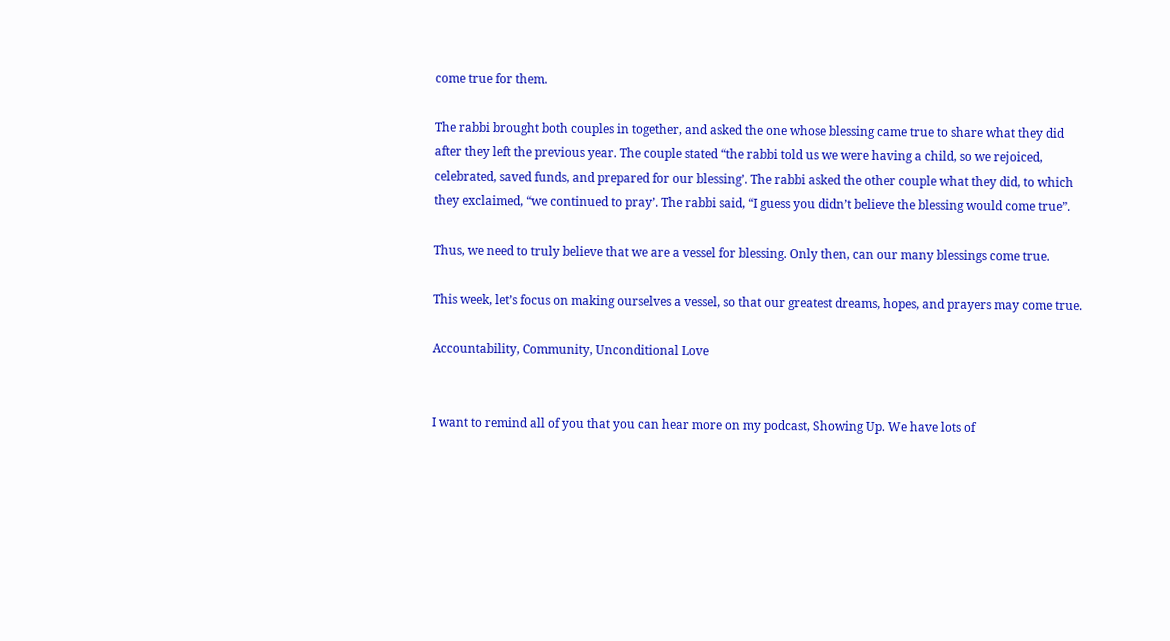come true for them.

The rabbi brought both couples in together, and asked the one whose blessing came true to share what they did after they left the previous year. The couple stated “the rabbi told us we were having a child, so we rejoiced, celebrated, saved funds, and prepared for our blessing’. The rabbi asked the other couple what they did, to which they exclaimed, “we continued to pray’. The rabbi said, “I guess you didn’t believe the blessing would come true”.

Thus, we need to truly believe that we are a vessel for blessing. Only then, can our many blessings come true.

This week, let’s focus on making ourselves a vessel, so that our greatest dreams, hopes, and prayers may come true.

Accountability, Community, Unconditional Love


I want to remind all of you that you can hear more on my podcast, Showing Up. We have lots of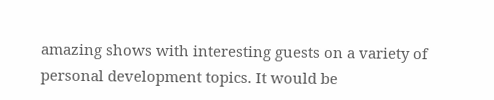amazing shows with interesting guests on a variety of personal development topics. It would be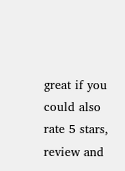great if you could also rate 5 stars, review and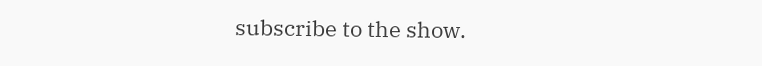subscribe to the show.